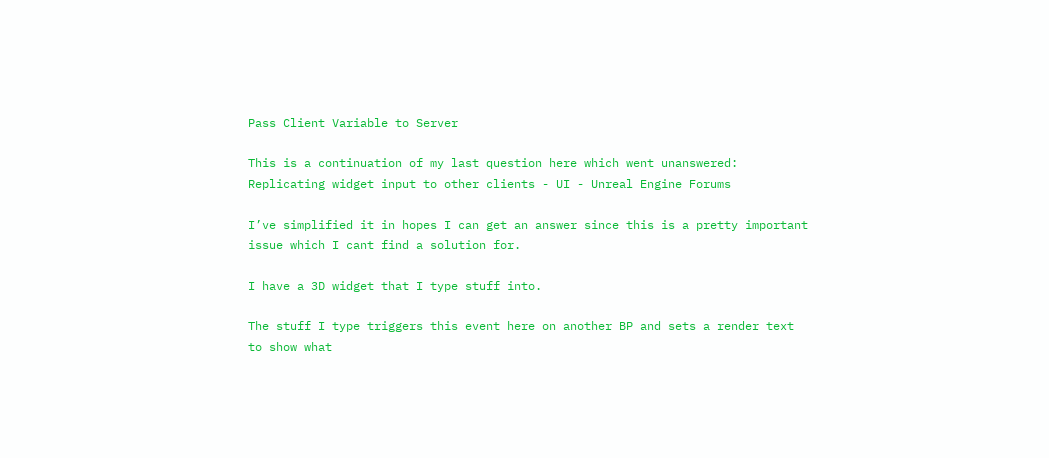Pass Client Variable to Server

This is a continuation of my last question here which went unanswered: Replicating widget input to other clients - UI - Unreal Engine Forums

I’ve simplified it in hopes I can get an answer since this is a pretty important issue which I cant find a solution for.

I have a 3D widget that I type stuff into.

The stuff I type triggers this event here on another BP and sets a render text to show what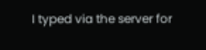I typed via the server for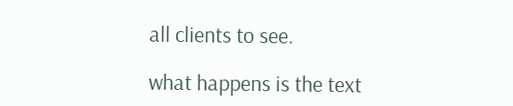all clients to see.

what happens is the text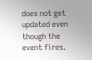does not get updated even though the event fires.